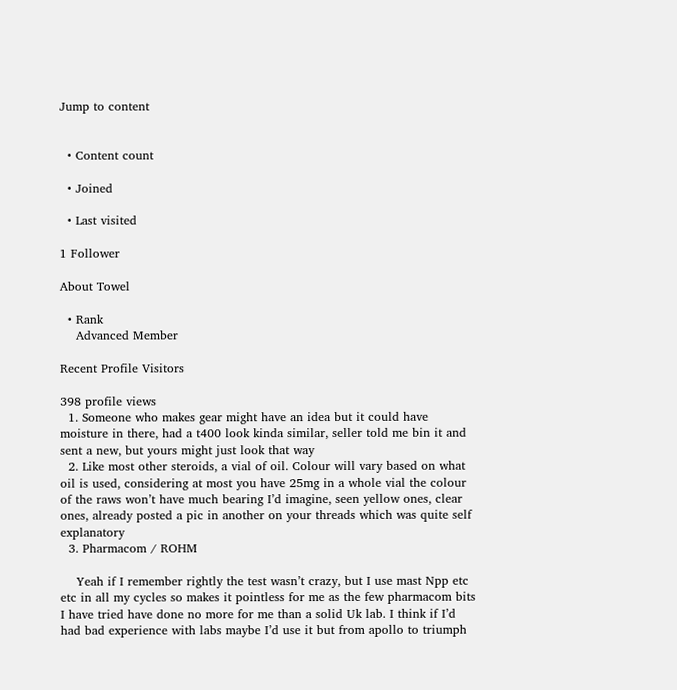Jump to content


  • Content count

  • Joined

  • Last visited

1 Follower

About Towel

  • Rank
    Advanced Member

Recent Profile Visitors

398 profile views
  1. Someone who makes gear might have an idea but it could have moisture in there, had a t400 look kinda similar, seller told me bin it and sent a new, but yours might just look that way
  2. Like most other steroids, a vial of oil. Colour will vary based on what oil is used, considering at most you have 25mg in a whole vial the colour of the raws won’t have much bearing I’d imagine, seen yellow ones, clear ones, already posted a pic in another on your threads which was quite self explanatory
  3. Pharmacom / ROHM

    Yeah if I remember rightly the test wasn’t crazy, but I use mast Npp etc etc in all my cycles so makes it pointless for me as the few pharmacom bits I have tried have done no more for me than a solid Uk lab. I think if I’d had bad experience with labs maybe I’d use it but from apollo to triumph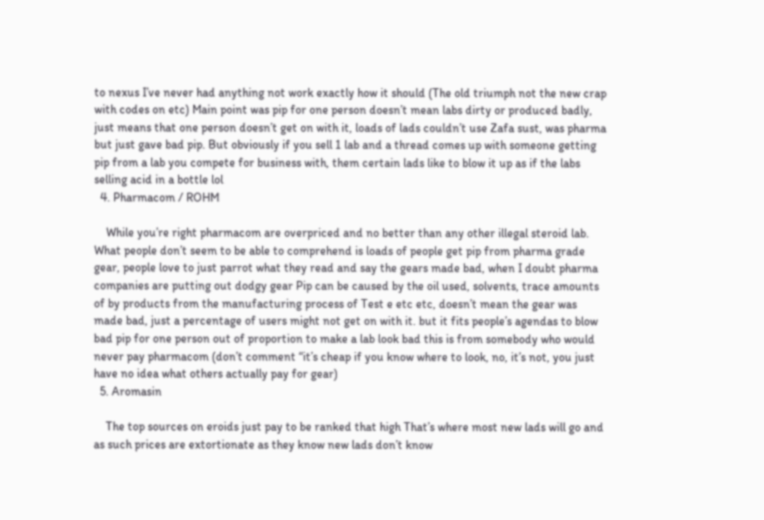to nexus I’ve never had anything not work exactly how it should (The old triumph not the new crap with codes on etc) Main point was pip for one person doesn’t mean labs dirty or produced badly, just means that one person doesn’t get on with it, loads of lads couldn’t use Zafa sust, was pharma but just gave bad pip. But obviously if you sell 1 lab and a thread comes up with someone getting pip from a lab you compete for business with, them certain lads like to blow it up as if the labs selling acid in a bottle lol
  4. Pharmacom / ROHM

    While you’re right pharmacom are overpriced and no better than any other illegal steroid lab. What people don’t seem to be able to comprehend is loads of people get pip from pharma grade gear, people love to just parrot what they read and say the gears made bad, when I doubt pharma companies are putting out dodgy gear Pip can be caused by the oil used, solvents, trace amounts of by products from the manufacturing process of Test e etc etc, doesn’t mean the gear was made bad, just a percentage of users might not get on with it. but it fits people’s agendas to blow bad pip for one person out of proportion to make a lab look bad this is from somebody who would never pay pharmacom (don’t comment “it’s cheap if you know where to look, no, it’s not, you just have no idea what others actually pay for gear)
  5. Aromasin

    The top sources on eroids just pay to be ranked that high That’s where most new lads will go and as such prices are extortionate as they know new lads don’t know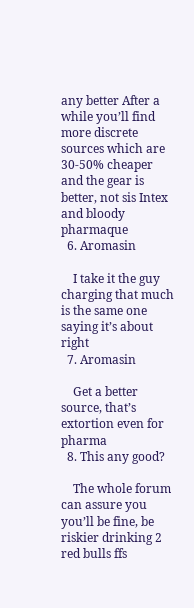any better After a while you’ll find more discrete sources which are 30-50% cheaper and the gear is better, not sis Intex and bloody pharmaque
  6. Aromasin

    I take it the guy charging that much is the same one saying it’s about right
  7. Aromasin

    Get a better source, that’s extortion even for pharma
  8. This any good?

    The whole forum can assure you you’ll be fine, be riskier drinking 2 red bulls ffs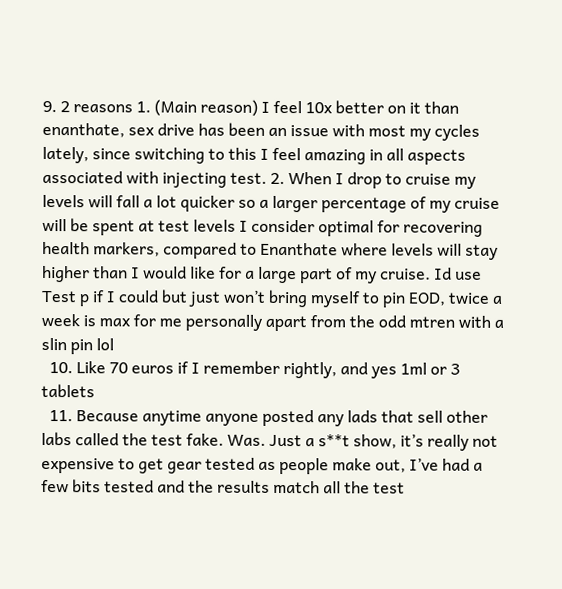9. 2 reasons 1. (Main reason) I feel 10x better on it than enanthate, sex drive has been an issue with most my cycles lately, since switching to this I feel amazing in all aspects associated with injecting test. 2. When I drop to cruise my levels will fall a lot quicker so a larger percentage of my cruise will be spent at test levels I consider optimal for recovering health markers, compared to Enanthate where levels will stay higher than I would like for a large part of my cruise. Id use Test p if I could but just won’t bring myself to pin EOD, twice a week is max for me personally apart from the odd mtren with a slin pin lol
  10. Like 70 euros if I remember rightly, and yes 1ml or 3 tablets
  11. Because anytime anyone posted any lads that sell other labs called the test fake. Was. Just a s**t show, it’s really not expensive to get gear tested as people make out, I’ve had a few bits tested and the results match all the test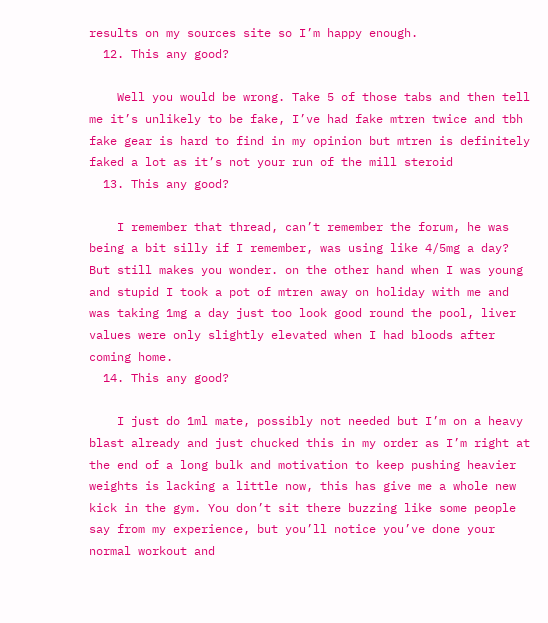results on my sources site so I’m happy enough.
  12. This any good?

    Well you would be wrong. Take 5 of those tabs and then tell me it’s unlikely to be fake, I’ve had fake mtren twice and tbh fake gear is hard to find in my opinion but mtren is definitely faked a lot as it’s not your run of the mill steroid
  13. This any good?

    I remember that thread, can’t remember the forum, he was being a bit silly if I remember, was using like 4/5mg a day? But still makes you wonder. on the other hand when I was young and stupid I took a pot of mtren away on holiday with me and was taking 1mg a day just too look good round the pool, liver values were only slightly elevated when I had bloods after coming home.
  14. This any good?

    I just do 1ml mate, possibly not needed but I’m on a heavy blast already and just chucked this in my order as I’m right at the end of a long bulk and motivation to keep pushing heavier weights is lacking a little now, this has give me a whole new kick in the gym. You don’t sit there buzzing like some people say from my experience, but you’ll notice you’ve done your normal workout and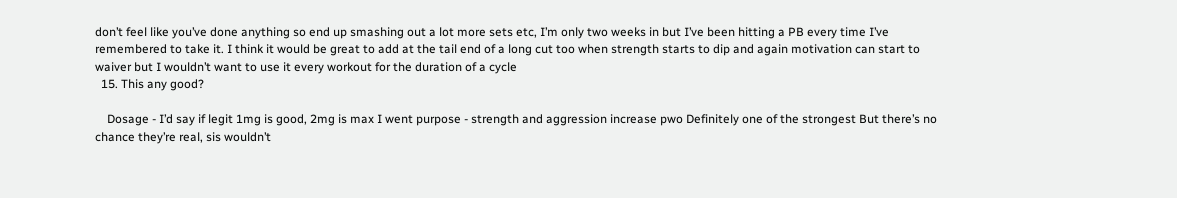don’t feel like you’ve done anything so end up smashing out a lot more sets etc, I’m only two weeks in but I’ve been hitting a PB every time I’ve remembered to take it. I think it would be great to add at the tail end of a long cut too when strength starts to dip and again motivation can start to waiver but I wouldn’t want to use it every workout for the duration of a cycle
  15. This any good?

    Dosage - I’d say if legit 1mg is good, 2mg is max I went purpose - strength and aggression increase pwo Definitely one of the strongest But there’s no chance they’re real, sis wouldn’t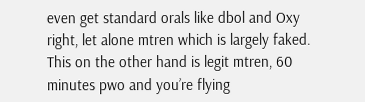even get standard orals like dbol and Oxy right, let alone mtren which is largely faked. This on the other hand is legit mtren, 60 minutes pwo and you’re flying